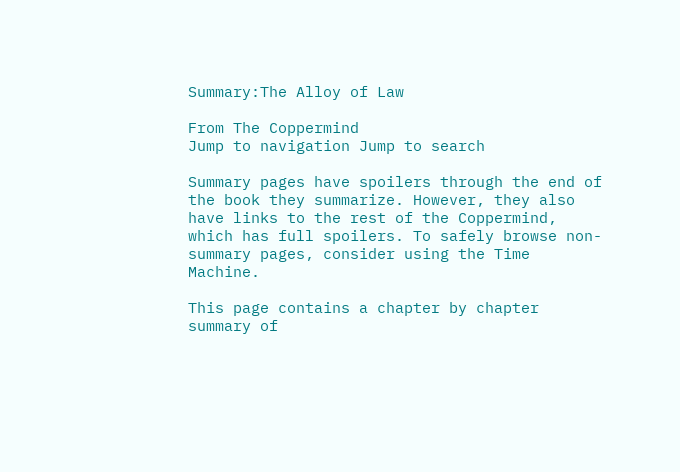Summary:The Alloy of Law

From The Coppermind
Jump to navigation Jump to search

Summary pages have spoilers through the end of the book they summarize. However, they also have links to the rest of the Coppermind, which has full spoilers. To safely browse non-summary pages, consider using the Time Machine.

This page contains a chapter by chapter summary of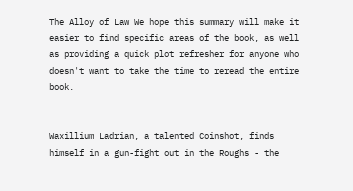The Alloy of Law We hope this summary will make it easier to find specific areas of the book, as well as providing a quick plot refresher for anyone who doesn't want to take the time to reread the entire book.


Waxillium Ladrian, a talented Coinshot, finds himself in a gun-fight out in the Roughs - the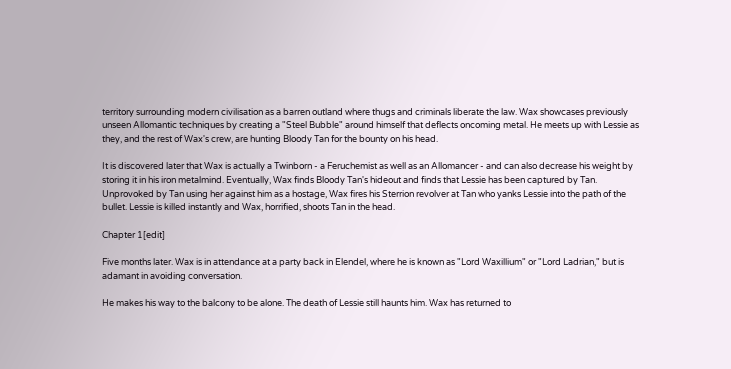territory surrounding modern civilisation as a barren outland where thugs and criminals liberate the law. Wax showcases previously unseen Allomantic techniques by creating a "Steel Bubble" around himself that deflects oncoming metal. He meets up with Lessie as they, and the rest of Wax's crew, are hunting Bloody Tan for the bounty on his head.

It is discovered later that Wax is actually a Twinborn - a Feruchemist as well as an Allomancer - and can also decrease his weight by storing it in his iron metalmind. Eventually, Wax finds Bloody Tan's hideout and finds that Lessie has been captured by Tan. Unprovoked by Tan using her against him as a hostage, Wax fires his Sterrion revolver at Tan who yanks Lessie into the path of the bullet. Lessie is killed instantly and Wax, horrified, shoots Tan in the head.

Chapter 1[edit]

Five months later. Wax is in attendance at a party back in Elendel, where he is known as "Lord Waxillium" or "Lord Ladrian," but is adamant in avoiding conversation.

He makes his way to the balcony to be alone. The death of Lessie still haunts him. Wax has returned to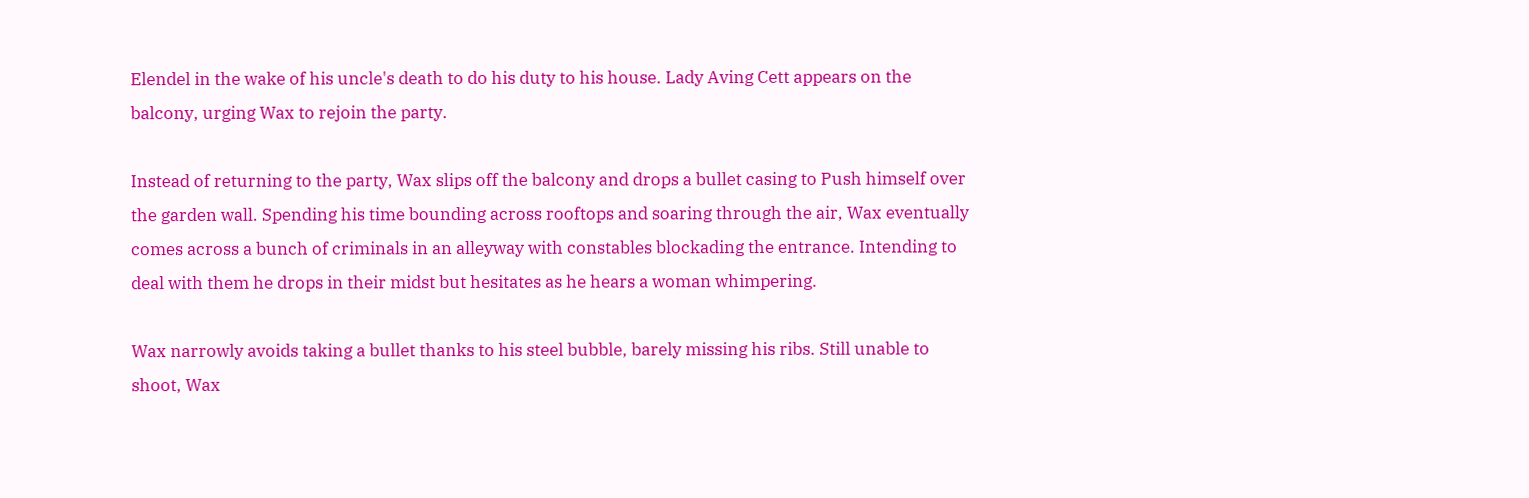Elendel in the wake of his uncle's death to do his duty to his house. Lady Aving Cett appears on the balcony, urging Wax to rejoin the party.

Instead of returning to the party, Wax slips off the balcony and drops a bullet casing to Push himself over the garden wall. Spending his time bounding across rooftops and soaring through the air, Wax eventually comes across a bunch of criminals in an alleyway with constables blockading the entrance. Intending to deal with them he drops in their midst but hesitates as he hears a woman whimpering.

Wax narrowly avoids taking a bullet thanks to his steel bubble, barely missing his ribs. Still unable to shoot, Wax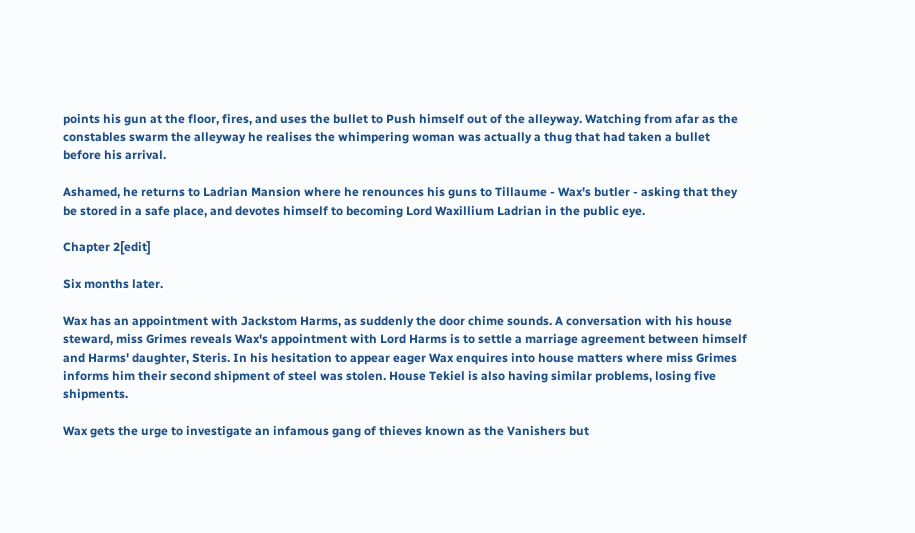points his gun at the floor, fires, and uses the bullet to Push himself out of the alleyway. Watching from afar as the constables swarm the alleyway he realises the whimpering woman was actually a thug that had taken a bullet before his arrival.

Ashamed, he returns to Ladrian Mansion where he renounces his guns to Tillaume - Wax's butler - asking that they be stored in a safe place, and devotes himself to becoming Lord Waxillium Ladrian in the public eye.

Chapter 2[edit]

Six months later.

Wax has an appointment with Jackstom Harms, as suddenly the door chime sounds. A conversation with his house steward, miss Grimes reveals Wax's appointment with Lord Harms is to settle a marriage agreement between himself and Harms' daughter, Steris. In his hesitation to appear eager Wax enquires into house matters where miss Grimes informs him their second shipment of steel was stolen. House Tekiel is also having similar problems, losing five shipments.

Wax gets the urge to investigate an infamous gang of thieves known as the Vanishers but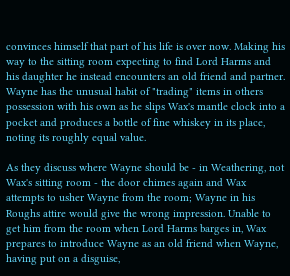convinces himself that part of his life is over now. Making his way to the sitting room expecting to find Lord Harms and his daughter he instead encounters an old friend and partner. Wayne has the unusual habit of "trading" items in others possession with his own as he slips Wax's mantle clock into a pocket and produces a bottle of fine whiskey in its place, noting its roughly equal value.

As they discuss where Wayne should be - in Weathering, not Wax's sitting room - the door chimes again and Wax attempts to usher Wayne from the room; Wayne in his Roughs attire would give the wrong impression. Unable to get him from the room when Lord Harms barges in, Wax prepares to introduce Wayne as an old friend when Wayne, having put on a disguise,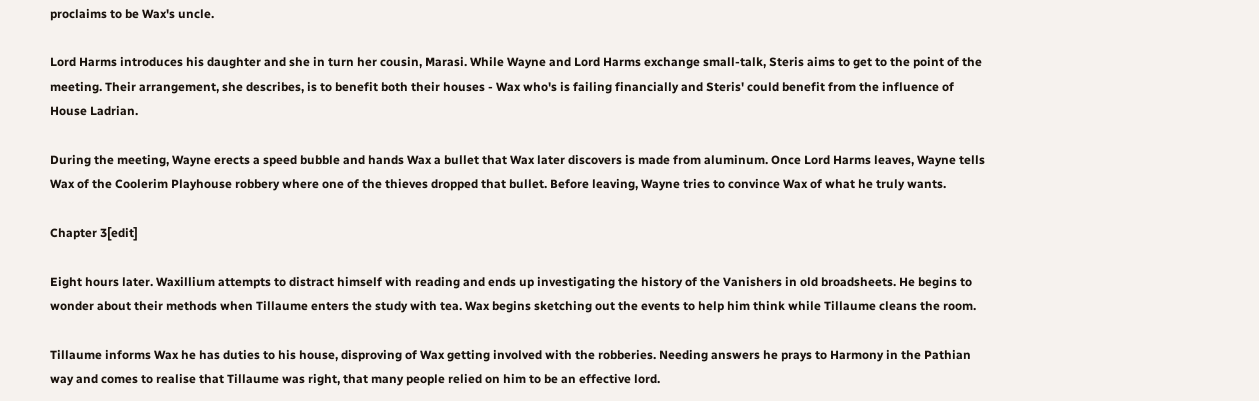proclaims to be Wax's uncle.

Lord Harms introduces his daughter and she in turn her cousin, Marasi. While Wayne and Lord Harms exchange small-talk, Steris aims to get to the point of the meeting. Their arrangement, she describes, is to benefit both their houses - Wax who's is failing financially and Steris' could benefit from the influence of House Ladrian.

During the meeting, Wayne erects a speed bubble and hands Wax a bullet that Wax later discovers is made from aluminum. Once Lord Harms leaves, Wayne tells Wax of the Coolerim Playhouse robbery where one of the thieves dropped that bullet. Before leaving, Wayne tries to convince Wax of what he truly wants.

Chapter 3[edit]

Eight hours later. Waxillium attempts to distract himself with reading and ends up investigating the history of the Vanishers in old broadsheets. He begins to wonder about their methods when Tillaume enters the study with tea. Wax begins sketching out the events to help him think while Tillaume cleans the room.

Tillaume informs Wax he has duties to his house, disproving of Wax getting involved with the robberies. Needing answers he prays to Harmony in the Pathian way and comes to realise that Tillaume was right, that many people relied on him to be an effective lord.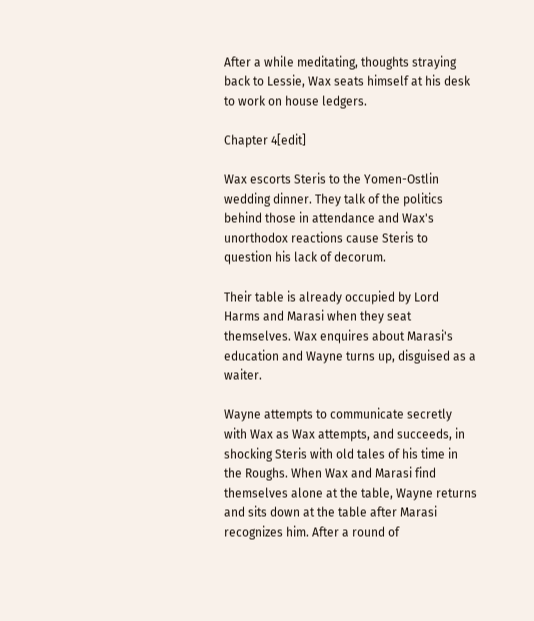After a while meditating, thoughts straying back to Lessie, Wax seats himself at his desk to work on house ledgers.

Chapter 4[edit]

Wax escorts Steris to the Yomen-Ostlin wedding dinner. They talk of the politics behind those in attendance and Wax's unorthodox reactions cause Steris to question his lack of decorum.

Their table is already occupied by Lord Harms and Marasi when they seat themselves. Wax enquires about Marasi's education and Wayne turns up, disguised as a waiter.

Wayne attempts to communicate secretly with Wax as Wax attempts, and succeeds, in shocking Steris with old tales of his time in the Roughs. When Wax and Marasi find themselves alone at the table, Wayne returns and sits down at the table after Marasi recognizes him. After a round of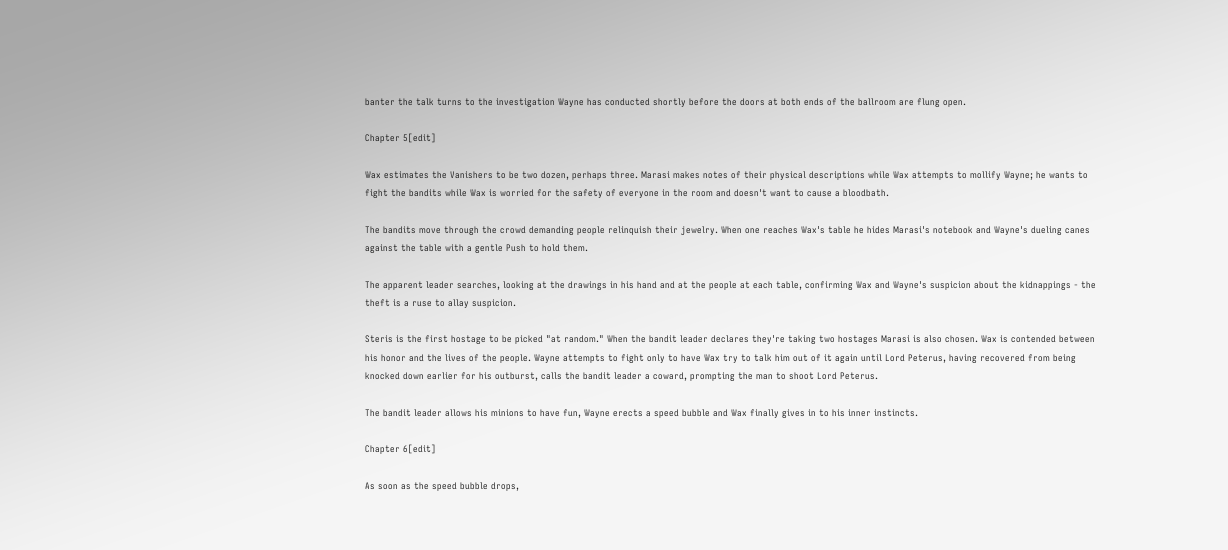banter the talk turns to the investigation Wayne has conducted shortly before the doors at both ends of the ballroom are flung open.

Chapter 5[edit]

Wax estimates the Vanishers to be two dozen, perhaps three. Marasi makes notes of their physical descriptions while Wax attempts to mollify Wayne; he wants to fight the bandits while Wax is worried for the safety of everyone in the room and doesn't want to cause a bloodbath.

The bandits move through the crowd demanding people relinquish their jewelry. When one reaches Wax's table he hides Marasi's notebook and Wayne's dueling canes against the table with a gentle Push to hold them.

The apparent leader searches, looking at the drawings in his hand and at the people at each table, confirming Wax and Wayne's suspicion about the kidnappings - the theft is a ruse to allay suspicion.

Steris is the first hostage to be picked "at random." When the bandit leader declares they're taking two hostages Marasi is also chosen. Wax is contended between his honor and the lives of the people. Wayne attempts to fight only to have Wax try to talk him out of it again until Lord Peterus, having recovered from being knocked down earlier for his outburst, calls the bandit leader a coward, prompting the man to shoot Lord Peterus.

The bandit leader allows his minions to have fun, Wayne erects a speed bubble and Wax finally gives in to his inner instincts.

Chapter 6[edit]

As soon as the speed bubble drops,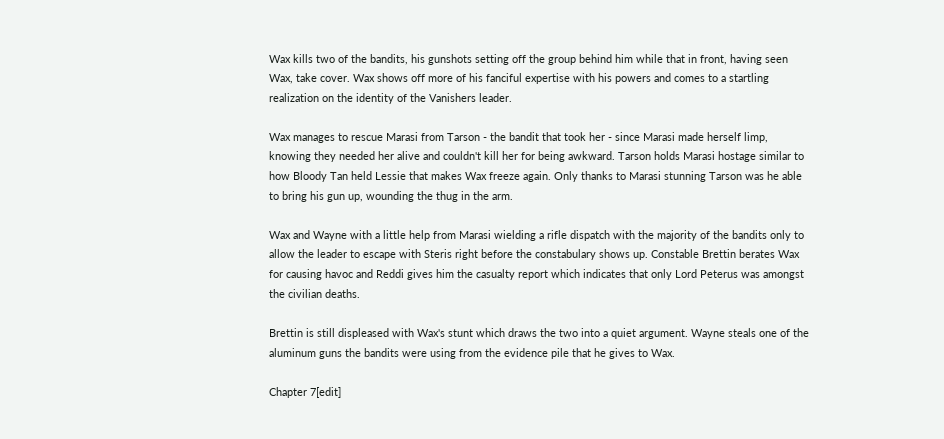Wax kills two of the bandits, his gunshots setting off the group behind him while that in front, having seen Wax, take cover. Wax shows off more of his fanciful expertise with his powers and comes to a startling realization on the identity of the Vanishers leader.

Wax manages to rescue Marasi from Tarson - the bandit that took her - since Marasi made herself limp, knowing they needed her alive and couldn't kill her for being awkward. Tarson holds Marasi hostage similar to how Bloody Tan held Lessie that makes Wax freeze again. Only thanks to Marasi stunning Tarson was he able to bring his gun up, wounding the thug in the arm.

Wax and Wayne with a little help from Marasi wielding a rifle dispatch with the majority of the bandits only to allow the leader to escape with Steris right before the constabulary shows up. Constable Brettin berates Wax for causing havoc and Reddi gives him the casualty report which indicates that only Lord Peterus was amongst the civilian deaths.

Brettin is still displeased with Wax's stunt which draws the two into a quiet argument. Wayne steals one of the aluminum guns the bandits were using from the evidence pile that he gives to Wax.

Chapter 7[edit]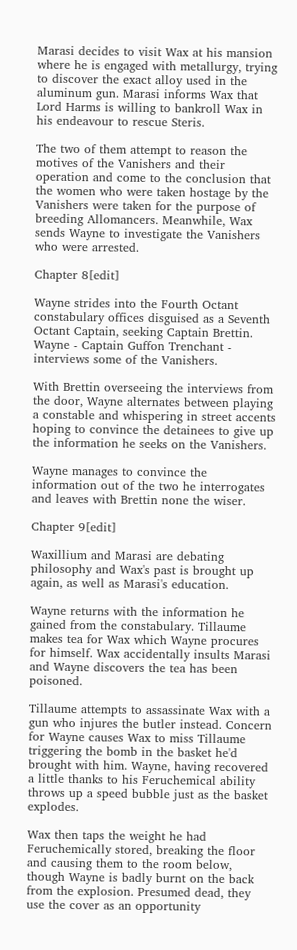Marasi decides to visit Wax at his mansion where he is engaged with metallurgy, trying to discover the exact alloy used in the aluminum gun. Marasi informs Wax that Lord Harms is willing to bankroll Wax in his endeavour to rescue Steris.

The two of them attempt to reason the motives of the Vanishers and their operation and come to the conclusion that the women who were taken hostage by the Vanishers were taken for the purpose of breeding Allomancers. Meanwhile, Wax sends Wayne to investigate the Vanishers who were arrested.

Chapter 8[edit]

Wayne strides into the Fourth Octant constabulary offices disguised as a Seventh Octant Captain, seeking Captain Brettin. Wayne - Captain Guffon Trenchant - interviews some of the Vanishers.

With Brettin overseeing the interviews from the door, Wayne alternates between playing a constable and whispering in street accents hoping to convince the detainees to give up the information he seeks on the Vanishers.

Wayne manages to convince the information out of the two he interrogates and leaves with Brettin none the wiser.

Chapter 9[edit]

Waxillium and Marasi are debating philosophy and Wax's past is brought up again, as well as Marasi's education.

Wayne returns with the information he gained from the constabulary. Tillaume makes tea for Wax which Wayne procures for himself. Wax accidentally insults Marasi and Wayne discovers the tea has been poisoned.

Tillaume attempts to assassinate Wax with a gun who injures the butler instead. Concern for Wayne causes Wax to miss Tillaume triggering the bomb in the basket he'd brought with him. Wayne, having recovered a little thanks to his Feruchemical ability throws up a speed bubble just as the basket explodes.

Wax then taps the weight he had Feruchemically stored, breaking the floor and causing them to the room below, though Wayne is badly burnt on the back from the explosion. Presumed dead, they use the cover as an opportunity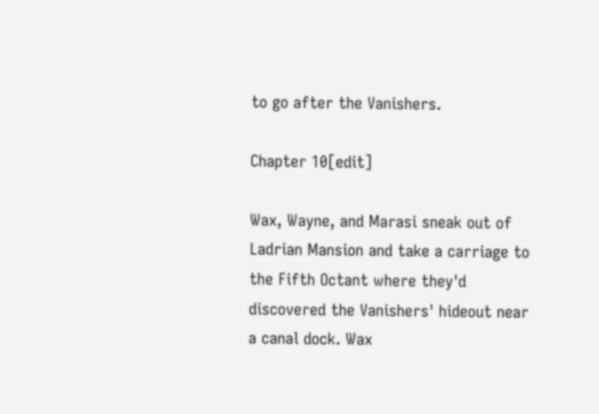to go after the Vanishers.

Chapter 10[edit]

Wax, Wayne, and Marasi sneak out of Ladrian Mansion and take a carriage to the Fifth Octant where they'd discovered the Vanishers' hideout near a canal dock. Wax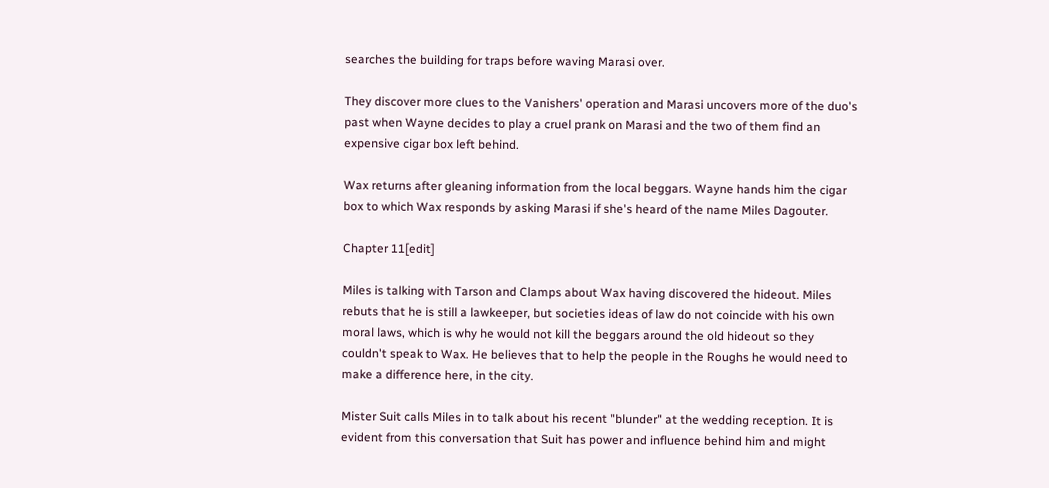searches the building for traps before waving Marasi over.

They discover more clues to the Vanishers' operation and Marasi uncovers more of the duo's past when Wayne decides to play a cruel prank on Marasi and the two of them find an expensive cigar box left behind.

Wax returns after gleaning information from the local beggars. Wayne hands him the cigar box to which Wax responds by asking Marasi if she's heard of the name Miles Dagouter.

Chapter 11[edit]

Miles is talking with Tarson and Clamps about Wax having discovered the hideout. Miles rebuts that he is still a lawkeeper, but societies ideas of law do not coincide with his own moral laws, which is why he would not kill the beggars around the old hideout so they couldn't speak to Wax. He believes that to help the people in the Roughs he would need to make a difference here, in the city.

Mister Suit calls Miles in to talk about his recent "blunder" at the wedding reception. It is evident from this conversation that Suit has power and influence behind him and might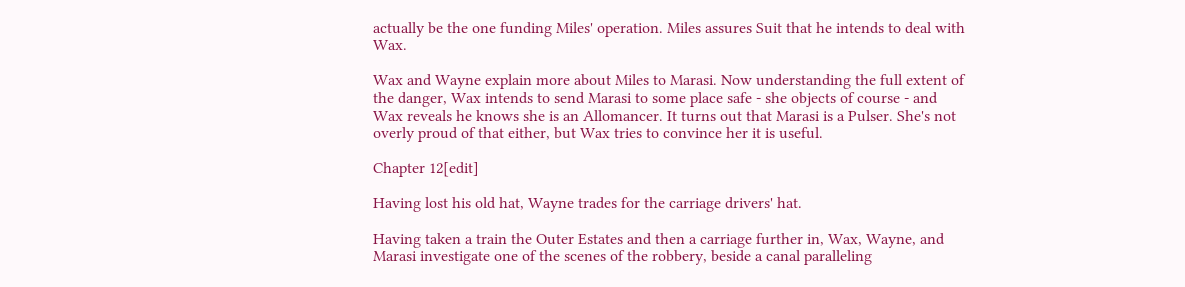actually be the one funding Miles' operation. Miles assures Suit that he intends to deal with Wax.

Wax and Wayne explain more about Miles to Marasi. Now understanding the full extent of the danger, Wax intends to send Marasi to some place safe - she objects of course - and Wax reveals he knows she is an Allomancer. It turns out that Marasi is a Pulser. She's not overly proud of that either, but Wax tries to convince her it is useful.

Chapter 12[edit]

Having lost his old hat, Wayne trades for the carriage drivers' hat.

Having taken a train the Outer Estates and then a carriage further in, Wax, Wayne, and Marasi investigate one of the scenes of the robbery, beside a canal paralleling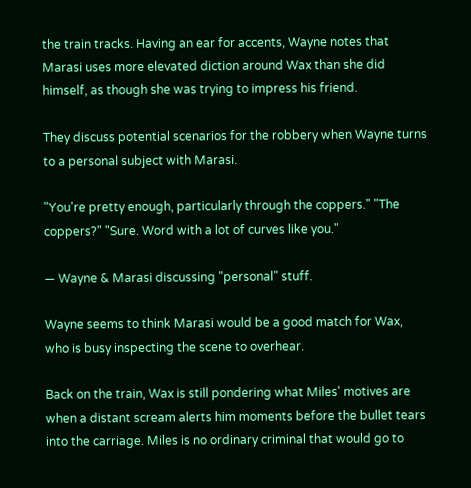the train tracks. Having an ear for accents, Wayne notes that Marasi uses more elevated diction around Wax than she did himself, as though she was trying to impress his friend.

They discuss potential scenarios for the robbery when Wayne turns to a personal subject with Marasi.

"You're pretty enough, particularly through the coppers." "The coppers?" "Sure. Word with a lot of curves like you."

— Wayne & Marasi discussing "personal" stuff.

Wayne seems to think Marasi would be a good match for Wax, who is busy inspecting the scene to overhear.

Back on the train, Wax is still pondering what Miles' motives are when a distant scream alerts him moments before the bullet tears into the carriage. Miles is no ordinary criminal that would go to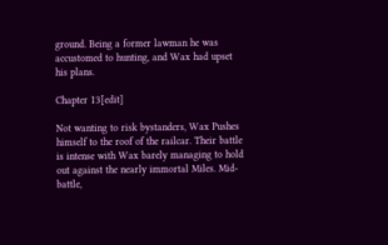ground. Being a former lawman he was accustomed to hunting, and Wax had upset his plans.

Chapter 13[edit]

Not wanting to risk bystanders, Wax Pushes himself to the roof of the railcar. Their battle is intense with Wax barely managing to hold out against the nearly immortal Miles. Mid-battle,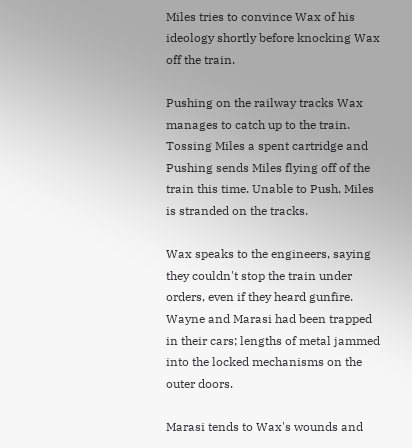Miles tries to convince Wax of his ideology shortly before knocking Wax off the train.

Pushing on the railway tracks Wax manages to catch up to the train. Tossing Miles a spent cartridge and Pushing sends Miles flying off of the train this time. Unable to Push, Miles is stranded on the tracks.

Wax speaks to the engineers, saying they couldn't stop the train under orders, even if they heard gunfire. Wayne and Marasi had been trapped in their cars; lengths of metal jammed into the locked mechanisms on the outer doors.

Marasi tends to Wax's wounds and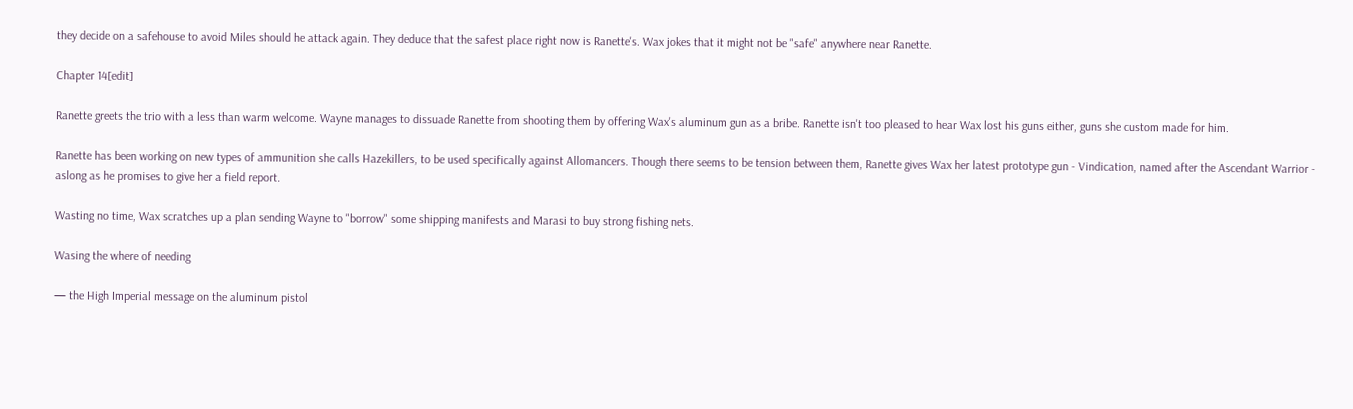they decide on a safehouse to avoid Miles should he attack again. They deduce that the safest place right now is Ranette's. Wax jokes that it might not be "safe" anywhere near Ranette.

Chapter 14[edit]

Ranette greets the trio with a less than warm welcome. Wayne manages to dissuade Ranette from shooting them by offering Wax's aluminum gun as a bribe. Ranette isn't too pleased to hear Wax lost his guns either, guns she custom made for him.

Ranette has been working on new types of ammunition she calls Hazekillers, to be used specifically against Allomancers. Though there seems to be tension between them, Ranette gives Wax her latest prototype gun - Vindication, named after the Ascendant Warrior - aslong as he promises to give her a field report.

Wasting no time, Wax scratches up a plan sending Wayne to "borrow" some shipping manifests and Marasi to buy strong fishing nets.

Wasing the where of needing

— the High Imperial message on the aluminum pistol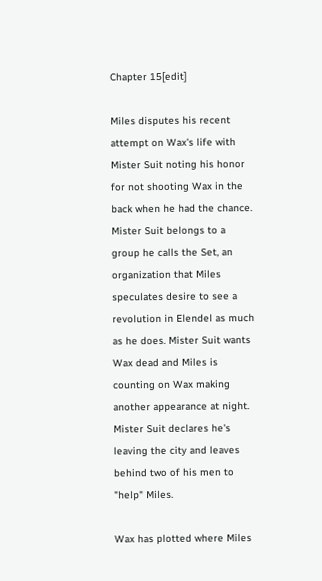Chapter 15[edit]

Miles disputes his recent attempt on Wax's life with Mister Suit noting his honor for not shooting Wax in the back when he had the chance. Mister Suit belongs to a group he calls the Set, an organization that Miles speculates desire to see a revolution in Elendel as much as he does. Mister Suit wants Wax dead and Miles is counting on Wax making another appearance at night. Mister Suit declares he's leaving the city and leaves behind two of his men to "help" Miles.

Wax has plotted where Miles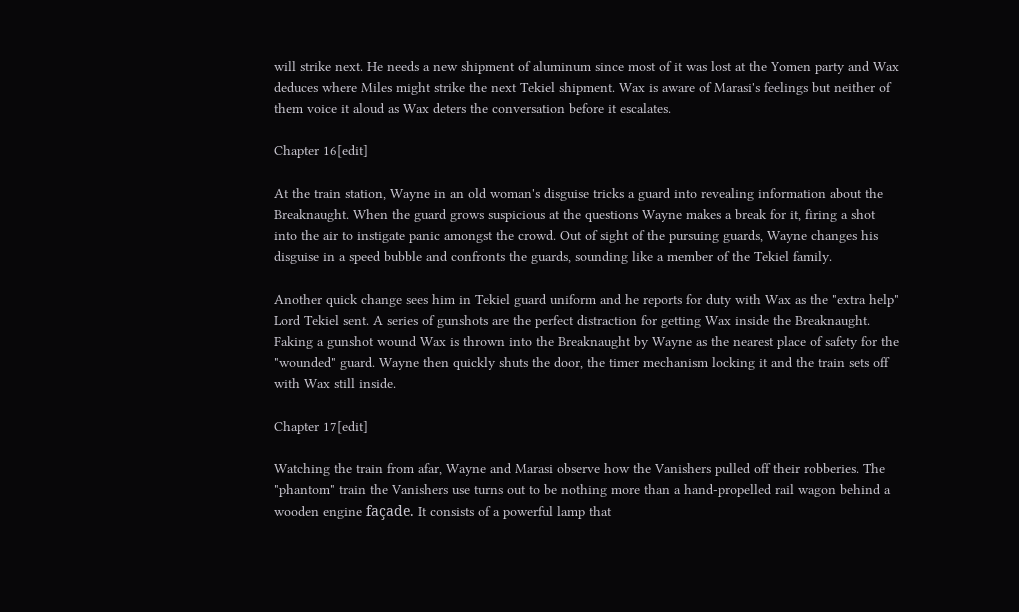will strike next. He needs a new shipment of aluminum since most of it was lost at the Yomen party and Wax deduces where Miles might strike the next Tekiel shipment. Wax is aware of Marasi's feelings but neither of them voice it aloud as Wax deters the conversation before it escalates.

Chapter 16[edit]

At the train station, Wayne in an old woman's disguise tricks a guard into revealing information about the Breaknaught. When the guard grows suspicious at the questions Wayne makes a break for it, firing a shot into the air to instigate panic amongst the crowd. Out of sight of the pursuing guards, Wayne changes his disguise in a speed bubble and confronts the guards, sounding like a member of the Tekiel family.

Another quick change sees him in Tekiel guard uniform and he reports for duty with Wax as the "extra help" Lord Tekiel sent. A series of gunshots are the perfect distraction for getting Wax inside the Breaknaught. Faking a gunshot wound Wax is thrown into the Breaknaught by Wayne as the nearest place of safety for the "wounded" guard. Wayne then quickly shuts the door, the timer mechanism locking it and the train sets off with Wax still inside.

Chapter 17[edit]

Watching the train from afar, Wayne and Marasi observe how the Vanishers pulled off their robberies. The "phantom" train the Vanishers use turns out to be nothing more than a hand-propelled rail wagon behind a wooden engine façade. It consists of a powerful lamp that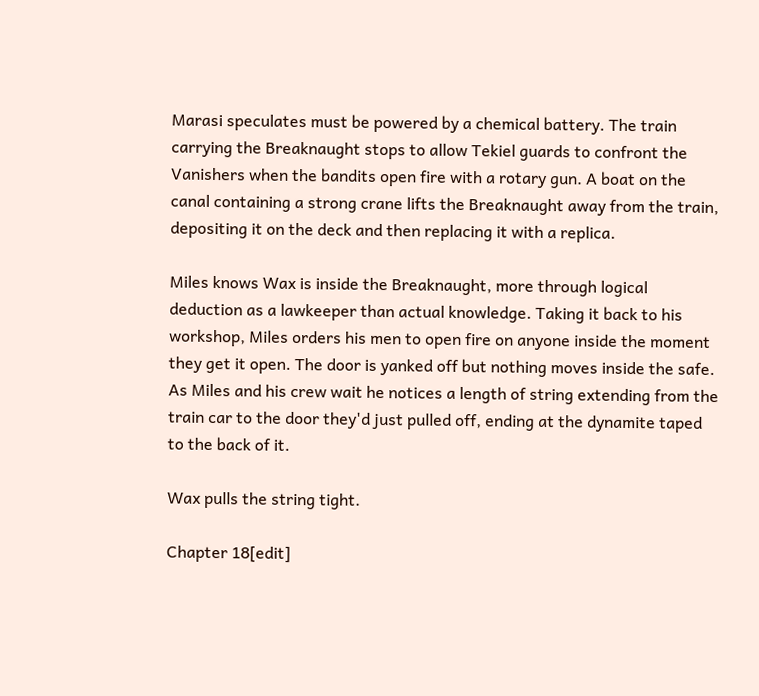Marasi speculates must be powered by a chemical battery. The train carrying the Breaknaught stops to allow Tekiel guards to confront the Vanishers when the bandits open fire with a rotary gun. A boat on the canal containing a strong crane lifts the Breaknaught away from the train, depositing it on the deck and then replacing it with a replica.

Miles knows Wax is inside the Breaknaught, more through logical deduction as a lawkeeper than actual knowledge. Taking it back to his workshop, Miles orders his men to open fire on anyone inside the moment they get it open. The door is yanked off but nothing moves inside the safe. As Miles and his crew wait he notices a length of string extending from the train car to the door they'd just pulled off, ending at the dynamite taped to the back of it.

Wax pulls the string tight.

Chapter 18[edit]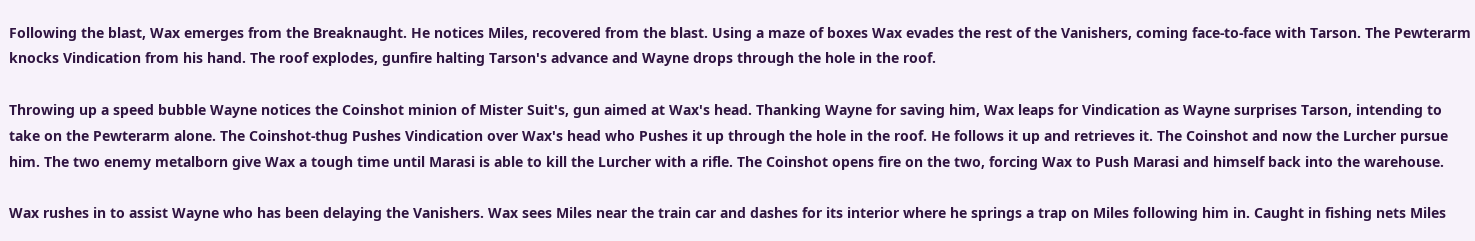Following the blast, Wax emerges from the Breaknaught. He notices Miles, recovered from the blast. Using a maze of boxes Wax evades the rest of the Vanishers, coming face-to-face with Tarson. The Pewterarm knocks Vindication from his hand. The roof explodes, gunfire halting Tarson's advance and Wayne drops through the hole in the roof.

Throwing up a speed bubble Wayne notices the Coinshot minion of Mister Suit's, gun aimed at Wax's head. Thanking Wayne for saving him, Wax leaps for Vindication as Wayne surprises Tarson, intending to take on the Pewterarm alone. The Coinshot-thug Pushes Vindication over Wax's head who Pushes it up through the hole in the roof. He follows it up and retrieves it. The Coinshot and now the Lurcher pursue him. The two enemy metalborn give Wax a tough time until Marasi is able to kill the Lurcher with a rifle. The Coinshot opens fire on the two, forcing Wax to Push Marasi and himself back into the warehouse.

Wax rushes in to assist Wayne who has been delaying the Vanishers. Wax sees Miles near the train car and dashes for its interior where he springs a trap on Miles following him in. Caught in fishing nets Miles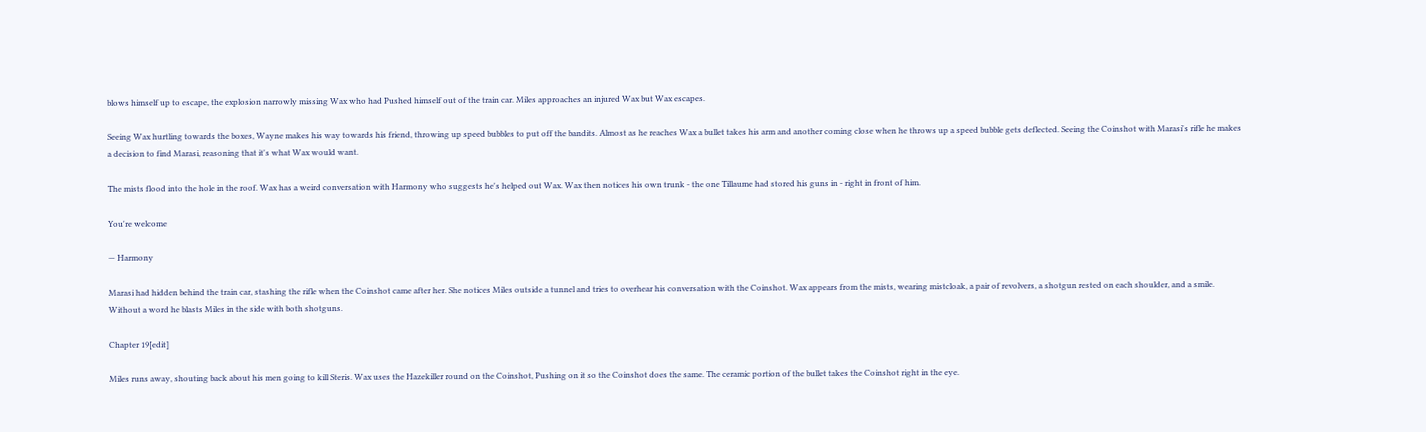blows himself up to escape, the explosion narrowly missing Wax who had Pushed himself out of the train car. Miles approaches an injured Wax but Wax escapes.

Seeing Wax hurtling towards the boxes, Wayne makes his way towards his friend, throwing up speed bubbles to put off the bandits. Almost as he reaches Wax a bullet takes his arm and another coming close when he throws up a speed bubble gets deflected. Seeing the Coinshot with Marasi's rifle he makes a decision to find Marasi, reasoning that it's what Wax would want.

The mists flood into the hole in the roof. Wax has a weird conversation with Harmony who suggests he's helped out Wax. Wax then notices his own trunk - the one Tillaume had stored his guns in - right in front of him.

You're welcome

— Harmony

Marasi had hidden behind the train car, stashing the rifle when the Coinshot came after her. She notices Miles outside a tunnel and tries to overhear his conversation with the Coinshot. Wax appears from the mists, wearing mistcloak, a pair of revolvers, a shotgun rested on each shoulder, and a smile. Without a word he blasts Miles in the side with both shotguns.

Chapter 19[edit]

Miles runs away, shouting back about his men going to kill Steris. Wax uses the Hazekiller round on the Coinshot, Pushing on it so the Coinshot does the same. The ceramic portion of the bullet takes the Coinshot right in the eye.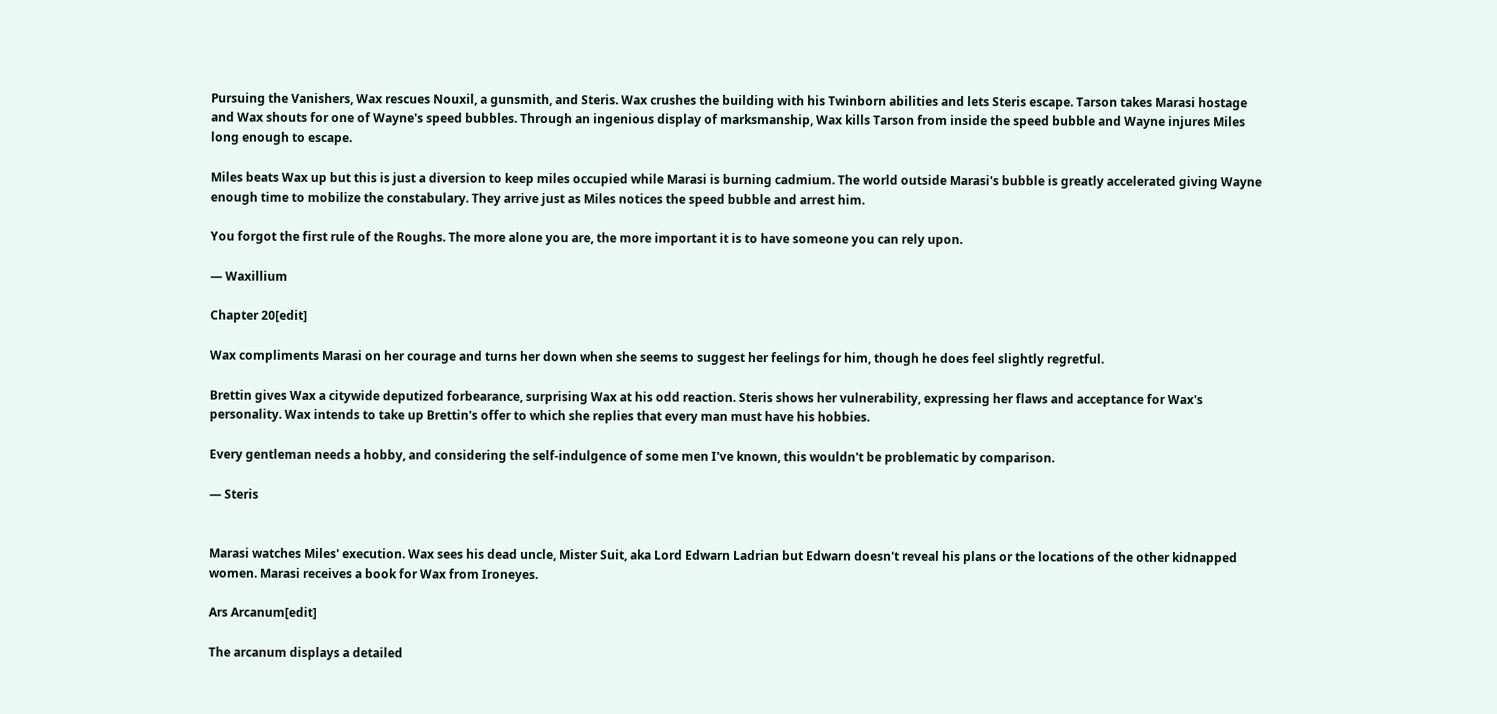Pursuing the Vanishers, Wax rescues Nouxil, a gunsmith, and Steris. Wax crushes the building with his Twinborn abilities and lets Steris escape. Tarson takes Marasi hostage and Wax shouts for one of Wayne's speed bubbles. Through an ingenious display of marksmanship, Wax kills Tarson from inside the speed bubble and Wayne injures Miles long enough to escape.

Miles beats Wax up but this is just a diversion to keep miles occupied while Marasi is burning cadmium. The world outside Marasi's bubble is greatly accelerated giving Wayne enough time to mobilize the constabulary. They arrive just as Miles notices the speed bubble and arrest him.

You forgot the first rule of the Roughs. The more alone you are, the more important it is to have someone you can rely upon.

— Waxillium

Chapter 20[edit]

Wax compliments Marasi on her courage and turns her down when she seems to suggest her feelings for him, though he does feel slightly regretful.

Brettin gives Wax a citywide deputized forbearance, surprising Wax at his odd reaction. Steris shows her vulnerability, expressing her flaws and acceptance for Wax's personality. Wax intends to take up Brettin's offer to which she replies that every man must have his hobbies.

Every gentleman needs a hobby, and considering the self-indulgence of some men I've known, this wouldn't be problematic by comparison.

— Steris


Marasi watches Miles' execution. Wax sees his dead uncle, Mister Suit, aka Lord Edwarn Ladrian but Edwarn doesn't reveal his plans or the locations of the other kidnapped women. Marasi receives a book for Wax from Ironeyes.

Ars Arcanum[edit]

The arcanum displays a detailed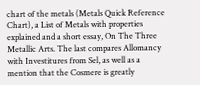chart of the metals (Metals Quick Reference Chart), a List of Metals with properties explained and a short essay, On The Three Metallic Arts. The last compares Allomancy with Investitures from Sel, as well as a mention that the Cosmere is greatly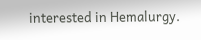interested in Hemalurgy.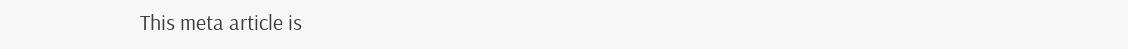This meta article is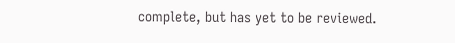complete, but has yet to be reviewed.